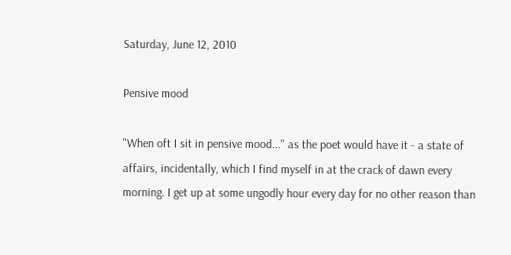Saturday, June 12, 2010

Pensive mood

"When oft I sit in pensive mood..." as the poet would have it - a state of affairs, incidentally, which I find myself in at the crack of dawn every morning. I get up at some ungodly hour every day for no other reason than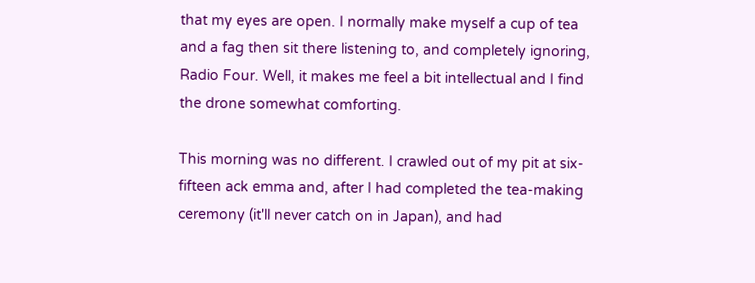that my eyes are open. I normally make myself a cup of tea and a fag then sit there listening to, and completely ignoring, Radio Four. Well, it makes me feel a bit intellectual and I find the drone somewhat comforting.

This morning was no different. I crawled out of my pit at six-fifteen ack emma and, after I had completed the tea-making ceremony (it'll never catch on in Japan), and had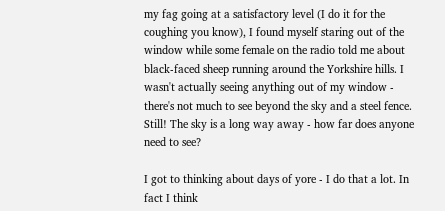my fag going at a satisfactory level (I do it for the coughing you know), I found myself staring out of the window while some female on the radio told me about black-faced sheep running around the Yorkshire hills. I wasn't actually seeing anything out of my window - there's not much to see beyond the sky and a steel fence. Still! The sky is a long way away - how far does anyone need to see?

I got to thinking about days of yore - I do that a lot. In fact I think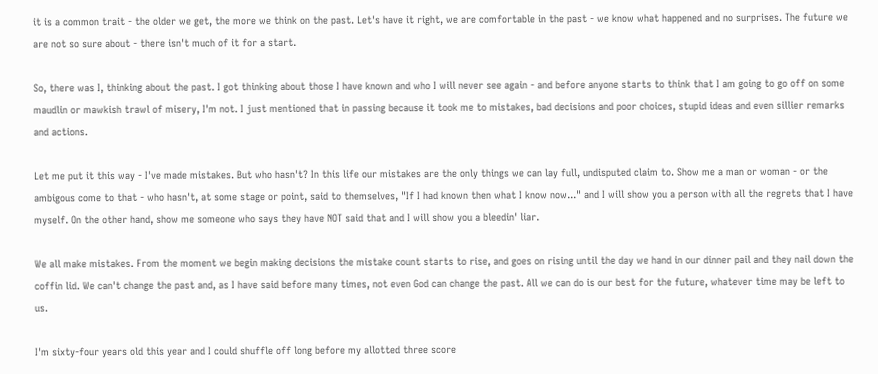it is a common trait - the older we get, the more we think on the past. Let's have it right, we are comfortable in the past - we know what happened and no surprises. The future we are not so sure about - there isn't much of it for a start.

So, there was I, thinking about the past. I got thinking about those I have known and who I will never see again - and before anyone starts to think that I am going to go off on some maudlin or mawkish trawl of misery, I'm not. I just mentioned that in passing because it took me to mistakes, bad decisions and poor choices, stupid ideas and even sillier remarks and actions.

Let me put it this way - I've made mistakes. But who hasn't? In this life our mistakes are the only things we can lay full, undisputed claim to. Show me a man or woman - or the ambigous come to that - who hasn't, at some stage or point, said to themselves, "If I had known then what I know now..." and I will show you a person with all the regrets that I have myself. On the other hand, show me someone who says they have NOT said that and I will show you a bleedin' liar.

We all make mistakes. From the moment we begin making decisions the mistake count starts to rise, and goes on rising until the day we hand in our dinner pail and they nail down the coffin lid. We can't change the past and, as I have said before many times, not even God can change the past. All we can do is our best for the future, whatever time may be left to us.

I'm sixty-four years old this year and I could shuffle off long before my allotted three score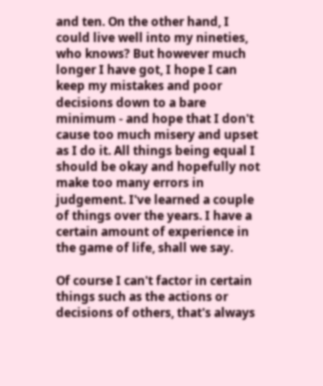and ten. On the other hand, I could live well into my nineties, who knows? But however much longer I have got, I hope I can keep my mistakes and poor decisions down to a bare minimum - and hope that I don't cause too much misery and upset as I do it. All things being equal I should be okay and hopefully not make too many errors in judgement. I've learned a couple of things over the years. I have a certain amount of experience in the game of life, shall we say.

Of course I can't factor in certain things such as the actions or decisions of others, that's always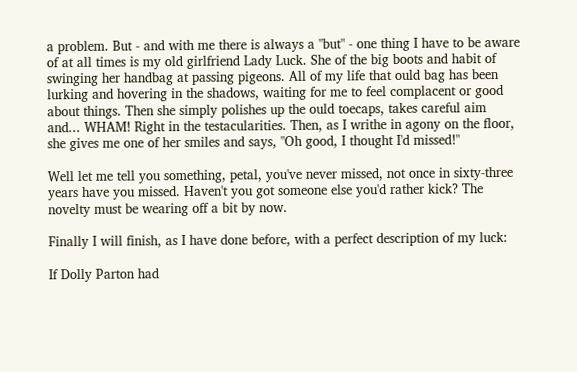a problem. But - and with me there is always a "but" - one thing I have to be aware of at all times is my old girlfriend Lady Luck. She of the big boots and habit of swinging her handbag at passing pigeons. All of my life that ould bag has been lurking and hovering in the shadows, waiting for me to feel complacent or good about things. Then she simply polishes up the ould toecaps, takes careful aim and... WHAM! Right in the testacularities. Then, as I writhe in agony on the floor, she gives me one of her smiles and says, "Oh good, I thought I'd missed!"

Well let me tell you something, petal, you've never missed, not once in sixty-three years have you missed. Haven't you got someone else you'd rather kick? The novelty must be wearing off a bit by now.

Finally I will finish, as I have done before, with a perfect description of my luck:

If Dolly Parton had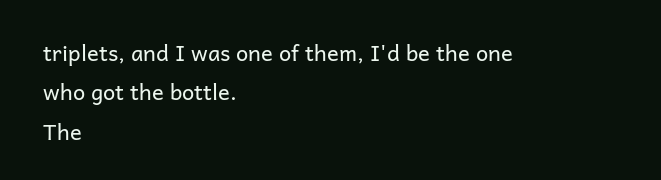triplets, and I was one of them, I'd be the one who got the bottle.
The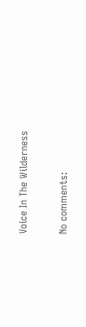Voice In The Wilderness

No comments: